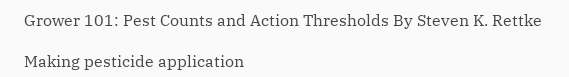Grower 101: Pest Counts and Action Thresholds By Steven K. Rettke

Making pesticide application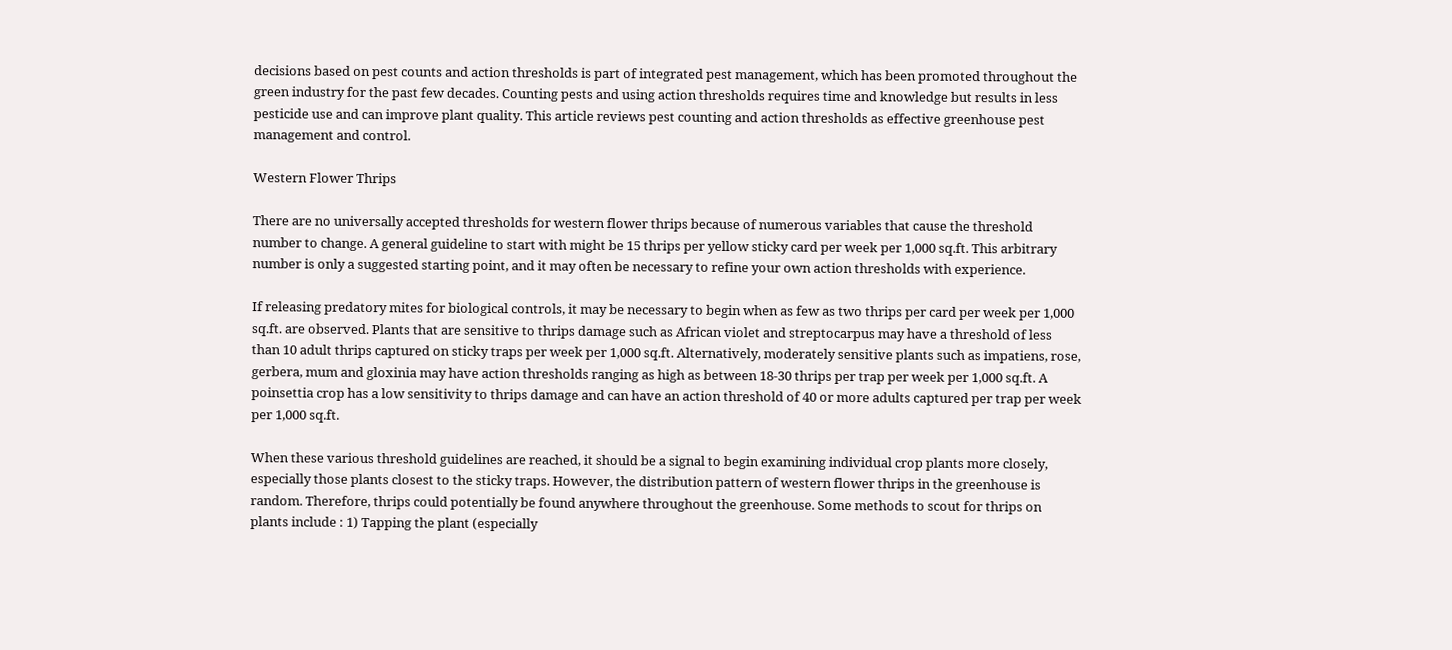decisions based on pest counts and action thresholds is part of integrated pest management, which has been promoted throughout the green industry for the past few decades. Counting pests and using action thresholds requires time and knowledge but results in less pesticide use and can improve plant quality. This article reviews pest counting and action thresholds as effective greenhouse pest management and control.

Western Flower Thrips

There are no universally accepted thresholds for western flower thrips because of numerous variables that cause the threshold number to change. A general guideline to start with might be 15 thrips per yellow sticky card per week per 1,000 sq.ft. This arbitrary number is only a suggested starting point, and it may often be necessary to refine your own action thresholds with experience.

If releasing predatory mites for biological controls, it may be necessary to begin when as few as two thrips per card per week per 1,000 sq.ft. are observed. Plants that are sensitive to thrips damage such as African violet and streptocarpus may have a threshold of less than 10 adult thrips captured on sticky traps per week per 1,000 sq.ft. Alternatively, moderately sensitive plants such as impatiens, rose, gerbera, mum and gloxinia may have action thresholds ranging as high as between 18-30 thrips per trap per week per 1,000 sq.ft. A poinsettia crop has a low sensitivity to thrips damage and can have an action threshold of 40 or more adults captured per trap per week per 1,000 sq.ft.

When these various threshold guidelines are reached, it should be a signal to begin examining individual crop plants more closely, especially those plants closest to the sticky traps. However, the distribution pattern of western flower thrips in the greenhouse is random. Therefore, thrips could potentially be found anywhere throughout the greenhouse. Some methods to scout for thrips on plants include : 1) Tapping the plant (especially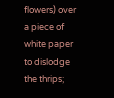flowers) over a piece of white paper to dislodge the thrips;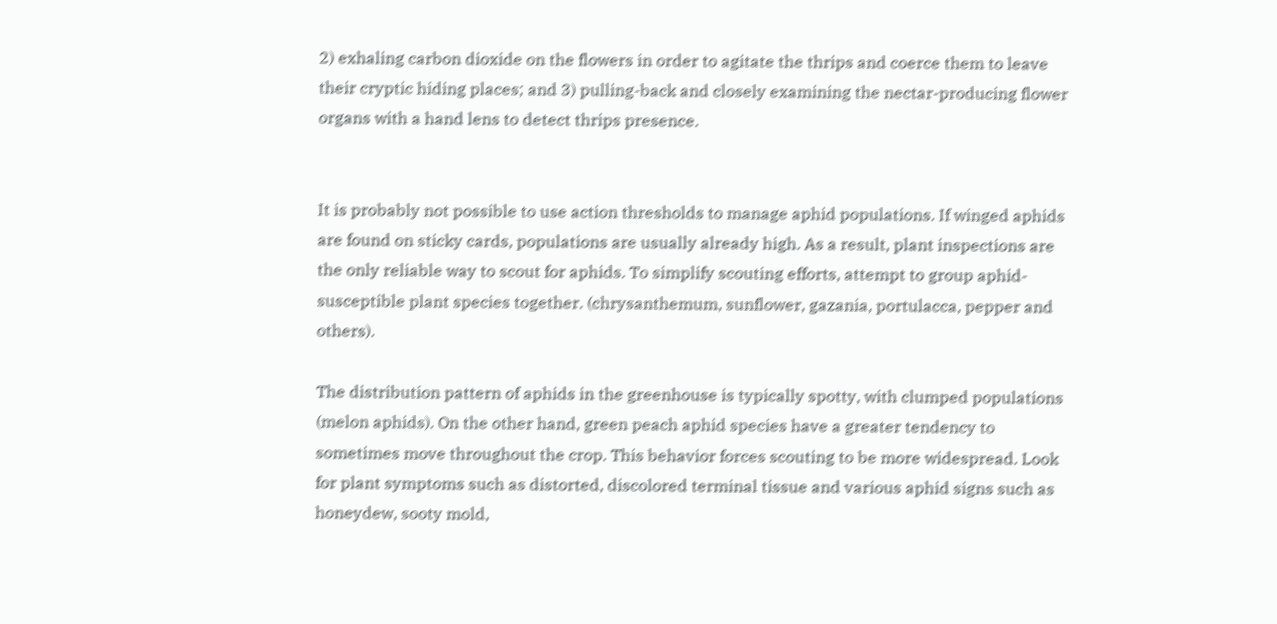2) exhaling carbon dioxide on the flowers in order to agitate the thrips and coerce them to leave their cryptic hiding places; and 3) pulling-back and closely examining the nectar-producing flower organs with a hand lens to detect thrips presence.


It is probably not possible to use action thresholds to manage aphid populations. If winged aphids are found on sticky cards, populations are usually already high. As a result, plant inspections are the only reliable way to scout for aphids. To simplify scouting efforts, attempt to group aphid-susceptible plant species together. (chrysanthemum, sunflower, gazania, portulacca, pepper and others).

The distribution pattern of aphids in the greenhouse is typically spotty, with clumped populations (melon aphids). On the other hand, green peach aphid species have a greater tendency to sometimes move throughout the crop. This behavior forces scouting to be more widespread. Look for plant symptoms such as distorted, discolored terminal tissue and various aphid signs such as honeydew, sooty mold,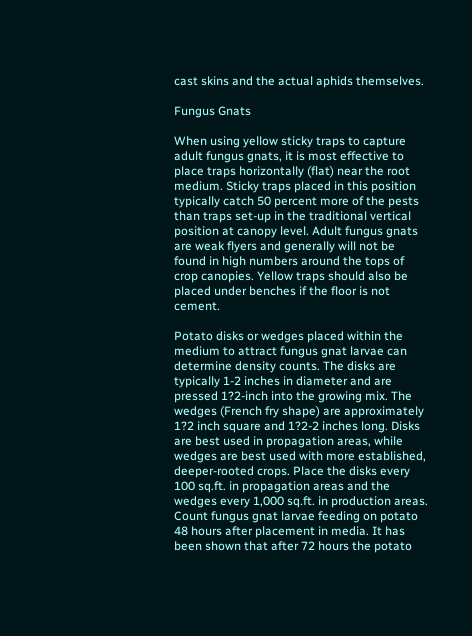cast skins and the actual aphids themselves.

Fungus Gnats

When using yellow sticky traps to capture adult fungus gnats, it is most effective to place traps horizontally (flat) near the root medium. Sticky traps placed in this position typically catch 50 percent more of the pests than traps set-up in the traditional vertical position at canopy level. Adult fungus gnats are weak flyers and generally will not be found in high numbers around the tops of crop canopies. Yellow traps should also be placed under benches if the floor is not cement.

Potato disks or wedges placed within the medium to attract fungus gnat larvae can determine density counts. The disks are typically 1-2 inches in diameter and are pressed 1?2-inch into the growing mix. The wedges (French fry shape) are approximately 1?2 inch square and 1?2-2 inches long. Disks are best used in propagation areas, while wedges are best used with more established, deeper-rooted crops. Place the disks every 100 sq.ft. in propagation areas and the wedges every 1,000 sq.ft. in production areas. Count fungus gnat larvae feeding on potato 48 hours after placement in media. It has been shown that after 72 hours the potato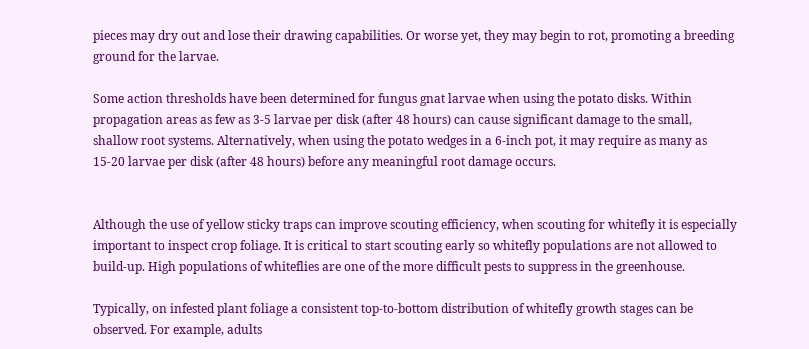pieces may dry out and lose their drawing capabilities. Or worse yet, they may begin to rot, promoting a breeding ground for the larvae.

Some action thresholds have been determined for fungus gnat larvae when using the potato disks. Within propagation areas as few as 3-5 larvae per disk (after 48 hours) can cause significant damage to the small, shallow root systems. Alternatively, when using the potato wedges in a 6-inch pot, it may require as many as 15-20 larvae per disk (after 48 hours) before any meaningful root damage occurs.


Although the use of yellow sticky traps can improve scouting efficiency, when scouting for whitefly it is especially important to inspect crop foliage. It is critical to start scouting early so whitefly populations are not allowed to build-up. High populations of whiteflies are one of the more difficult pests to suppress in the greenhouse.

Typically, on infested plant foliage a consistent top-to-bottom distribution of whitefly growth stages can be observed. For example, adults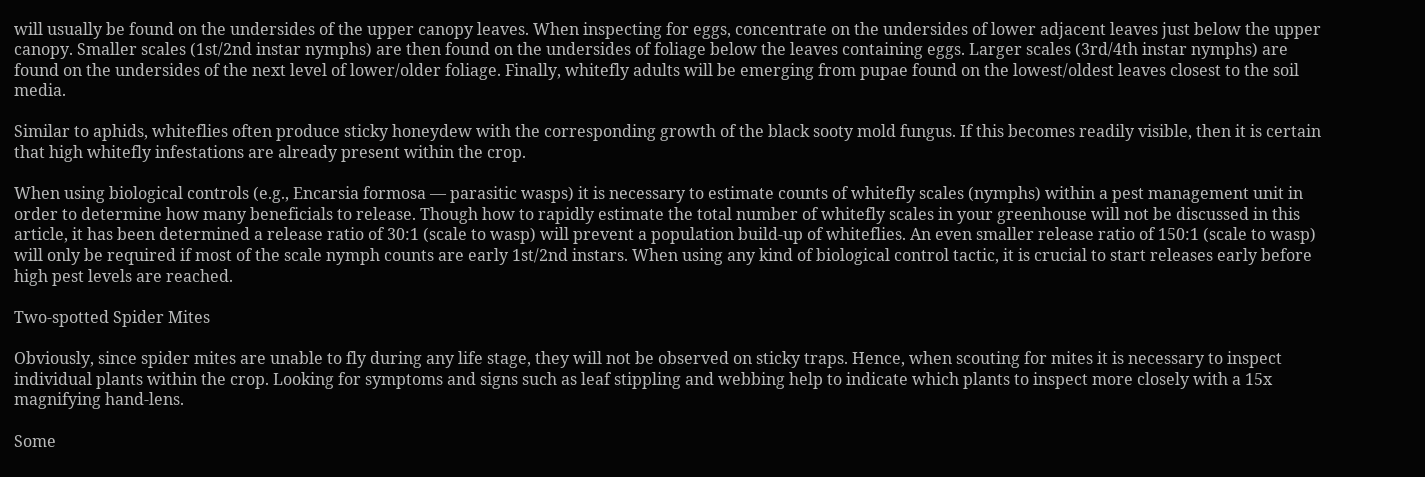will usually be found on the undersides of the upper canopy leaves. When inspecting for eggs, concentrate on the undersides of lower adjacent leaves just below the upper canopy. Smaller scales (1st/2nd instar nymphs) are then found on the undersides of foliage below the leaves containing eggs. Larger scales (3rd/4th instar nymphs) are found on the undersides of the next level of lower/older foliage. Finally, whitefly adults will be emerging from pupae found on the lowest/oldest leaves closest to the soil media.

Similar to aphids, whiteflies often produce sticky honeydew with the corresponding growth of the black sooty mold fungus. If this becomes readily visible, then it is certain that high whitefly infestations are already present within the crop.

When using biological controls (e.g., Encarsia formosa — parasitic wasps) it is necessary to estimate counts of whitefly scales (nymphs) within a pest management unit in order to determine how many beneficials to release. Though how to rapidly estimate the total number of whitefly scales in your greenhouse will not be discussed in this article, it has been determined a release ratio of 30:1 (scale to wasp) will prevent a population build-up of whiteflies. An even smaller release ratio of 150:1 (scale to wasp) will only be required if most of the scale nymph counts are early 1st/2nd instars. When using any kind of biological control tactic, it is crucial to start releases early before high pest levels are reached.

Two-spotted Spider Mites

Obviously, since spider mites are unable to fly during any life stage, they will not be observed on sticky traps. Hence, when scouting for mites it is necessary to inspect individual plants within the crop. Looking for symptoms and signs such as leaf stippling and webbing help to indicate which plants to inspect more closely with a 15x magnifying hand-lens.

Some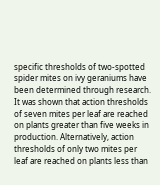specific thresholds of two-spotted spider mites on ivy geraniums have been determined through research. It was shown that action thresholds of seven mites per leaf are reached on plants greater than five weeks in production. Alternatively, action thresholds of only two mites per leaf are reached on plants less than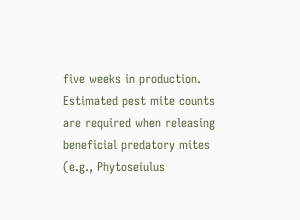five weeks in production. Estimated pest mite counts are required when releasing beneficial predatory mites (e.g., Phytoseiulus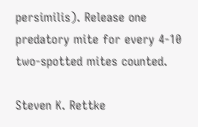persimilis). Release one predatory mite for every 4-10 two-spotted mites counted.

Steven K. Rettke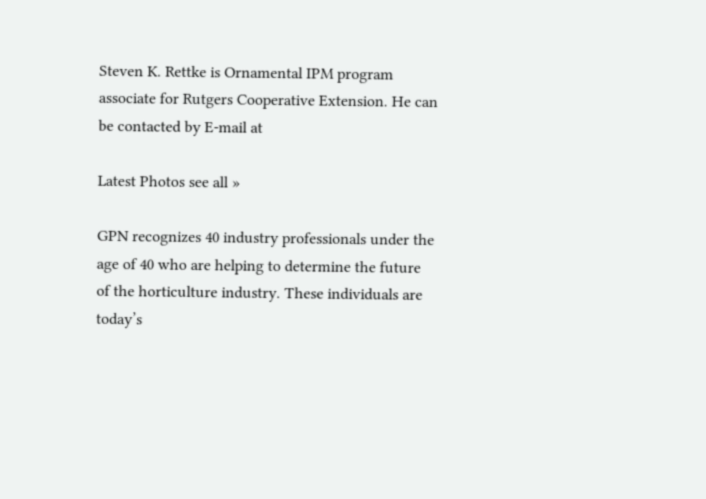Steven K. Rettke is Ornamental IPM program associate for Rutgers Cooperative Extension. He can be contacted by E-mail at

Latest Photos see all »

GPN recognizes 40 industry professionals under the age of 40 who are helping to determine the future of the horticulture industry. These individuals are today’s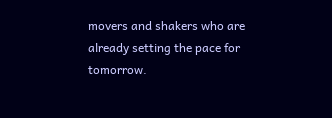movers and shakers who are already setting the pace for tomorrow.